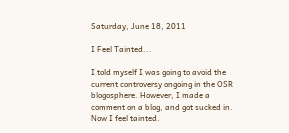Saturday, June 18, 2011

I Feel Tainted...

I told myself I was going to avoid the current controversy ongoing in the OSR blogosphere. However, I made a comment on a blog, and got sucked in.  Now I feel tainted.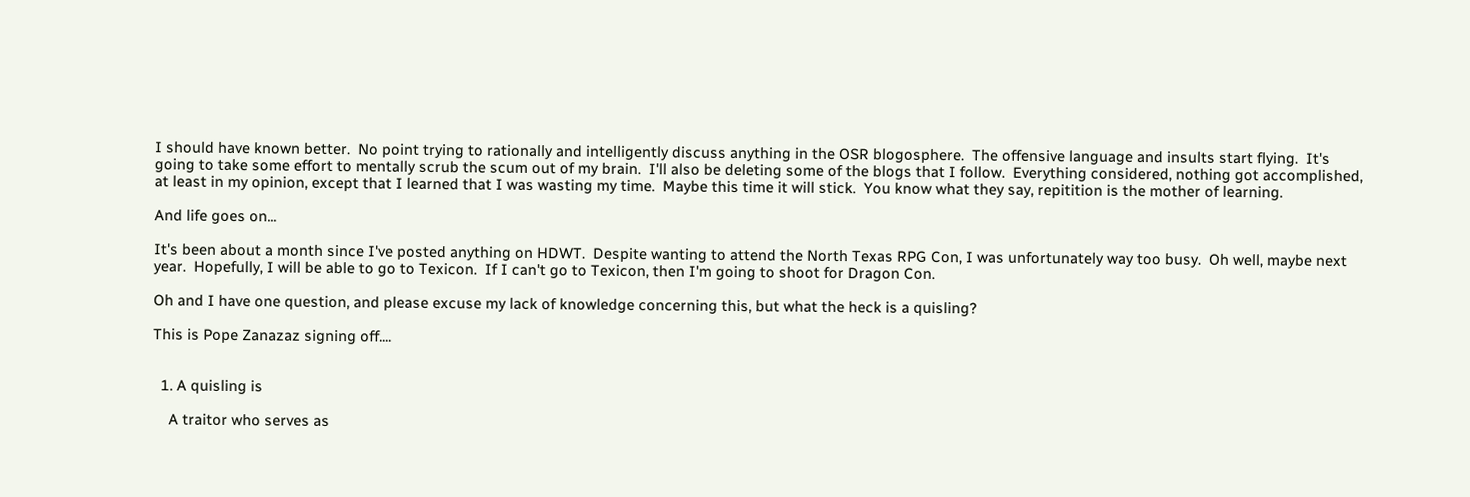I should have known better.  No point trying to rationally and intelligently discuss anything in the OSR blogosphere.  The offensive language and insults start flying.  It's going to take some effort to mentally scrub the scum out of my brain.  I'll also be deleting some of the blogs that I follow.  Everything considered, nothing got accomplished, at least in my opinion, except that I learned that I was wasting my time.  Maybe this time it will stick.  You know what they say, repitition is the mother of learning.

And life goes on...

It's been about a month since I've posted anything on HDWT.  Despite wanting to attend the North Texas RPG Con, I was unfortunately way too busy.  Oh well, maybe next year.  Hopefully, I will be able to go to Texicon.  If I can't go to Texicon, then I'm going to shoot for Dragon Con.

Oh and I have one question, and please excuse my lack of knowledge concerning this, but what the heck is a quisling?

This is Pope Zanazaz signing off....


  1. A quisling is

    A traitor who serves as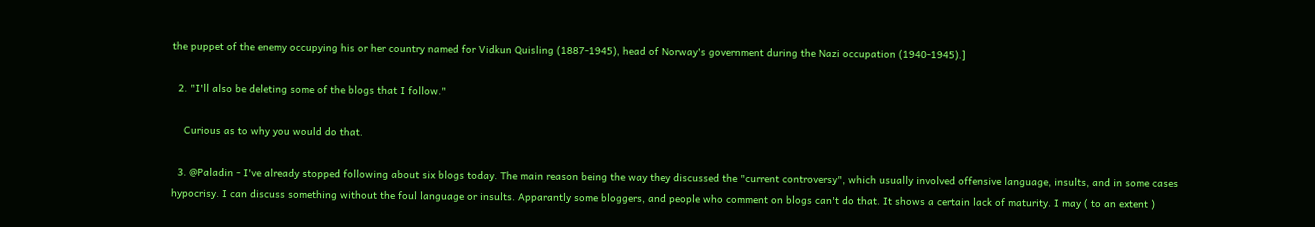the puppet of the enemy occupying his or her country named for Vidkun Quisling (1887-1945), head of Norway's government during the Nazi occupation (1940-1945).]

  2. "I'll also be deleting some of the blogs that I follow."

    Curious as to why you would do that.

  3. @Paladin - I've already stopped following about six blogs today. The main reason being the way they discussed the "current controversy", which usually involved offensive language, insults, and in some cases hypocrisy. I can discuss something without the foul language or insults. Apparantly some bloggers, and people who comment on blogs can't do that. It shows a certain lack of maturity. I may ( to an extent )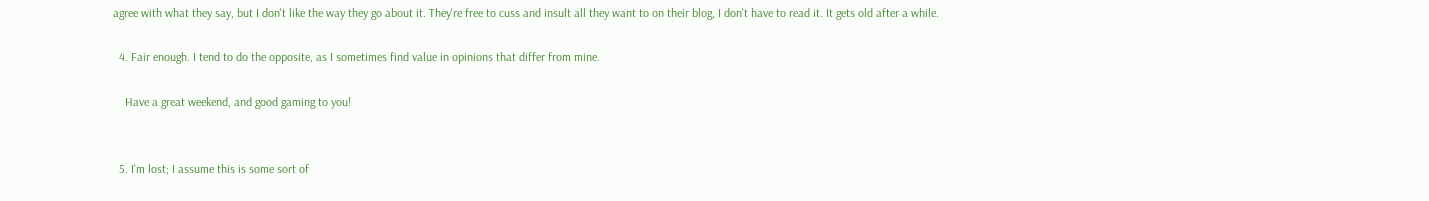agree with what they say, but I don't like the way they go about it. They're free to cuss and insult all they want to on their blog, I don't have to read it. It gets old after a while.

  4. Fair enough. I tend to do the opposite, as I sometimes find value in opinions that differ from mine.

    Have a great weekend, and good gaming to you!


  5. I'm lost; I assume this is some sort of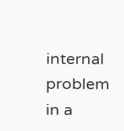internal problem in a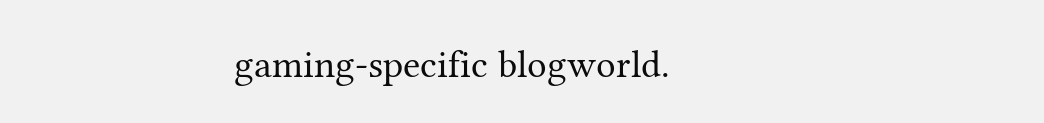gaming-specific blogworld.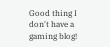Good thing I don't have a gaming blog!